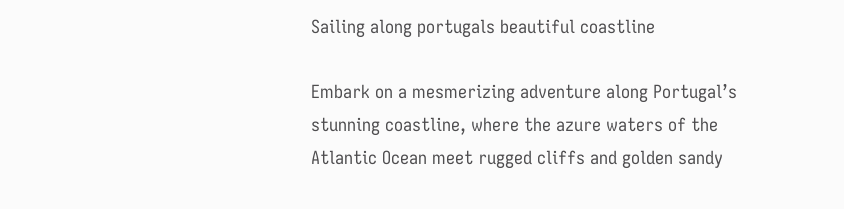Sailing along portugals beautiful coastline

Embark on a mesmerizing adventure along Portugal’s stunning coastline, where the azure waters of the Atlantic Ocean meet rugged cliffs and golden sandy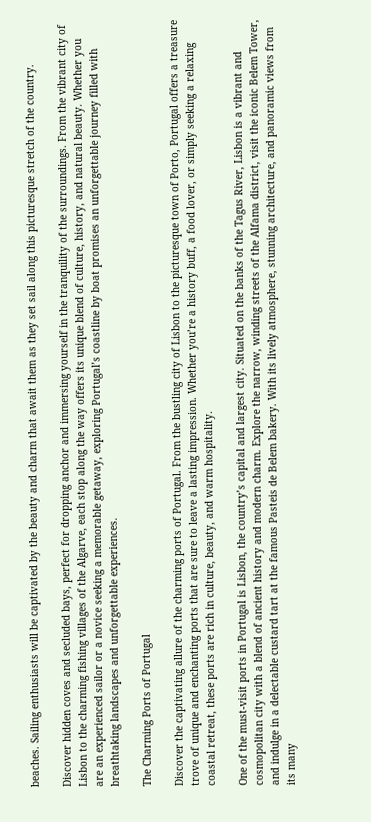beaches. Sailing enthusiasts will be captivated by the beauty and charm that await them as they set sail along this picturesque stretch of the country.

Discover hidden coves and secluded bays, perfect for dropping anchor and immersing yourself in the tranquility of the surroundings. From the vibrant city of Lisbon to the charming fishing villages of the Algarve, each stop along the way offers its unique blend of culture, history, and natural beauty. Whether you are an experienced sailor or a novice seeking a memorable getaway, exploring Portugal’s coastline by boat promises an unforgettable journey filled with breathtaking landscapes and unforgettable experiences.

The Charming Ports of Portugal

Discover the captivating allure of the charming ports of Portugal. From the bustling city of Lisbon to the picturesque town of Porto, Portugal offers a treasure trove of unique and enchanting ports that are sure to leave a lasting impression. Whether you’re a history buff, a food lover, or simply seeking a relaxing coastal retreat, these ports are rich in culture, beauty, and warm hospitality.

One of the must-visit ports in Portugal is Lisbon, the country’s capital and largest city. Situated on the banks of the Tagus River, Lisbon is a vibrant and cosmopolitan city with a blend of ancient history and modern charm. Explore the narrow, winding streets of the Alfama district, visit the iconic Belem Tower, and indulge in a delectable custard tart at the famous Pasteis de Belem bakery. With its lively atmosphere, stunning architecture, and panoramic views from its many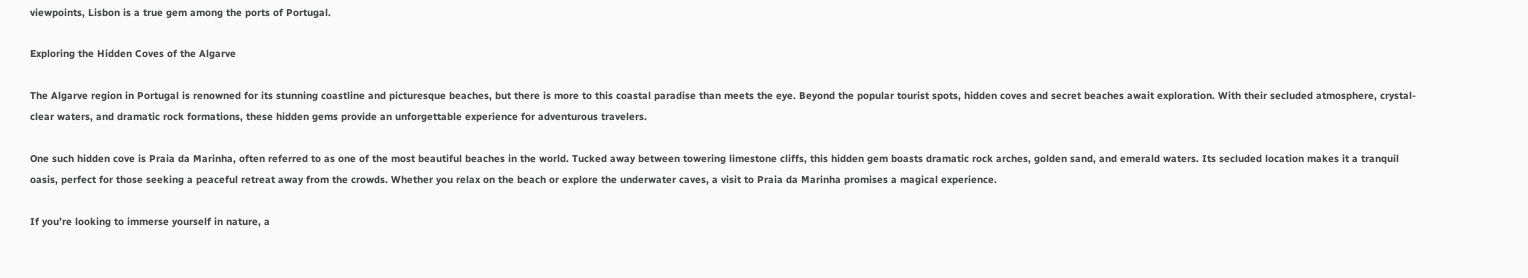viewpoints, Lisbon is a true gem among the ports of Portugal.

Exploring the Hidden Coves of the Algarve

The Algarve region in Portugal is renowned for its stunning coastline and picturesque beaches, but there is more to this coastal paradise than meets the eye. Beyond the popular tourist spots, hidden coves and secret beaches await exploration. With their secluded atmosphere, crystal-clear waters, and dramatic rock formations, these hidden gems provide an unforgettable experience for adventurous travelers.

One such hidden cove is Praia da Marinha, often referred to as one of the most beautiful beaches in the world. Tucked away between towering limestone cliffs, this hidden gem boasts dramatic rock arches, golden sand, and emerald waters. Its secluded location makes it a tranquil oasis, perfect for those seeking a peaceful retreat away from the crowds. Whether you relax on the beach or explore the underwater caves, a visit to Praia da Marinha promises a magical experience.

If you’re looking to immerse yourself in nature, a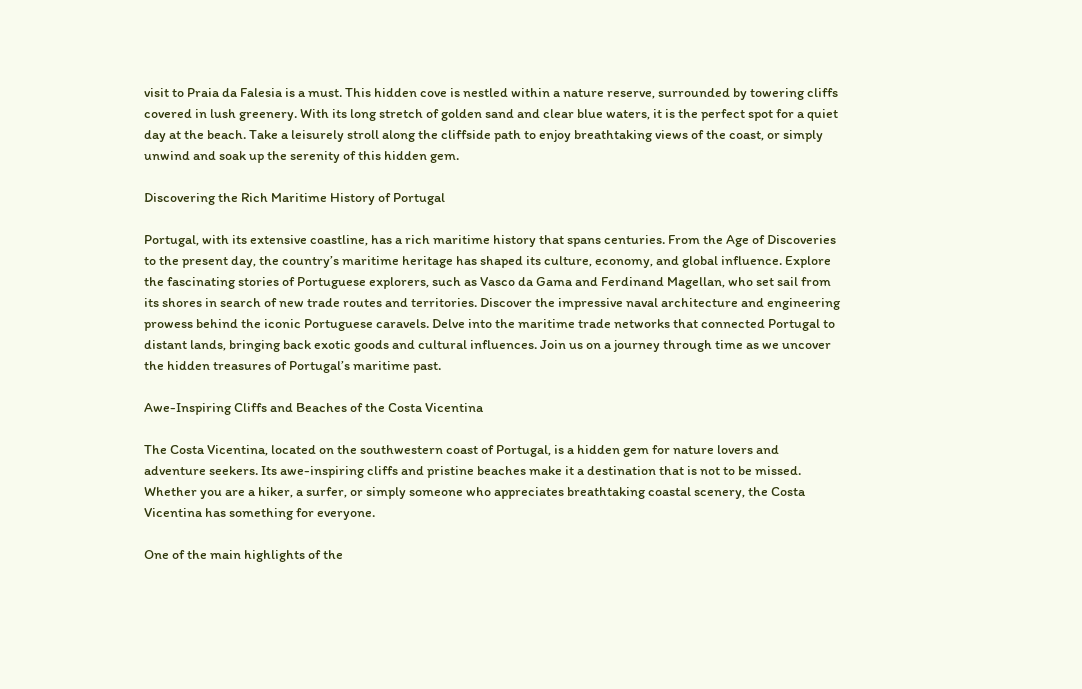visit to Praia da Falesia is a must. This hidden cove is nestled within a nature reserve, surrounded by towering cliffs covered in lush greenery. With its long stretch of golden sand and clear blue waters, it is the perfect spot for a quiet day at the beach. Take a leisurely stroll along the cliffside path to enjoy breathtaking views of the coast, or simply unwind and soak up the serenity of this hidden gem.

Discovering the Rich Maritime History of Portugal

Portugal, with its extensive coastline, has a rich maritime history that spans centuries. From the Age of Discoveries to the present day, the country’s maritime heritage has shaped its culture, economy, and global influence. Explore the fascinating stories of Portuguese explorers, such as Vasco da Gama and Ferdinand Magellan, who set sail from its shores in search of new trade routes and territories. Discover the impressive naval architecture and engineering prowess behind the iconic Portuguese caravels. Delve into the maritime trade networks that connected Portugal to distant lands, bringing back exotic goods and cultural influences. Join us on a journey through time as we uncover the hidden treasures of Portugal’s maritime past.

Awe-Inspiring Cliffs and Beaches of the Costa Vicentina

The Costa Vicentina, located on the southwestern coast of Portugal, is a hidden gem for nature lovers and adventure seekers. Its awe-inspiring cliffs and pristine beaches make it a destination that is not to be missed. Whether you are a hiker, a surfer, or simply someone who appreciates breathtaking coastal scenery, the Costa Vicentina has something for everyone.

One of the main highlights of the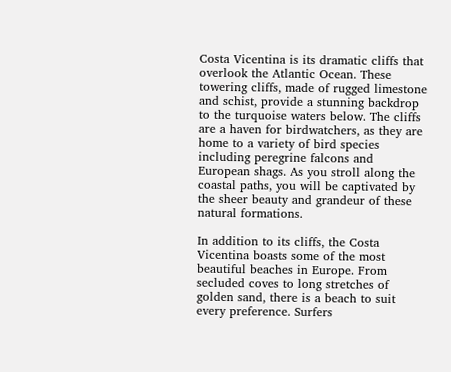Costa Vicentina is its dramatic cliffs that overlook the Atlantic Ocean. These towering cliffs, made of rugged limestone and schist, provide a stunning backdrop to the turquoise waters below. The cliffs are a haven for birdwatchers, as they are home to a variety of bird species including peregrine falcons and European shags. As you stroll along the coastal paths, you will be captivated by the sheer beauty and grandeur of these natural formations.

In addition to its cliffs, the Costa Vicentina boasts some of the most beautiful beaches in Europe. From secluded coves to long stretches of golden sand, there is a beach to suit every preference. Surfers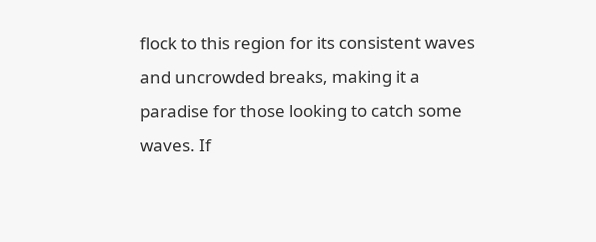flock to this region for its consistent waves and uncrowded breaks, making it a paradise for those looking to catch some waves. If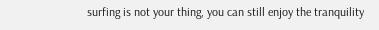surfing is not your thing, you can still enjoy the tranquility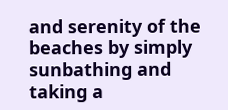and serenity of the beaches by simply sunbathing and taking a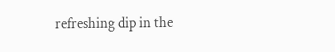refreshing dip in the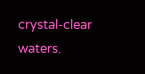crystal-clear waters.